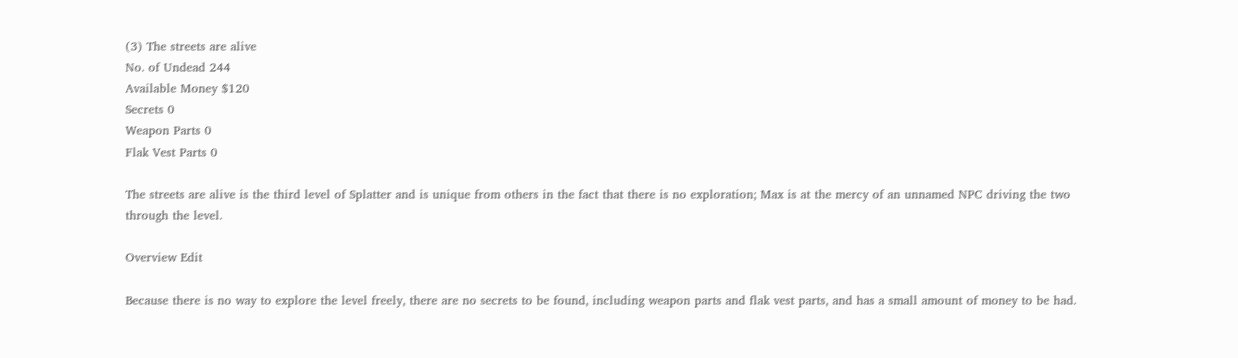(3) The streets are alive
No. of Undead 244
Available Money $120
Secrets 0
Weapon Parts 0
Flak Vest Parts 0

The streets are alive is the third level of Splatter and is unique from others in the fact that there is no exploration; Max is at the mercy of an unnamed NPC driving the two through the level.

Overview Edit

Because there is no way to explore the level freely, there are no secrets to be found, including weapon parts and flak vest parts, and has a small amount of money to be had.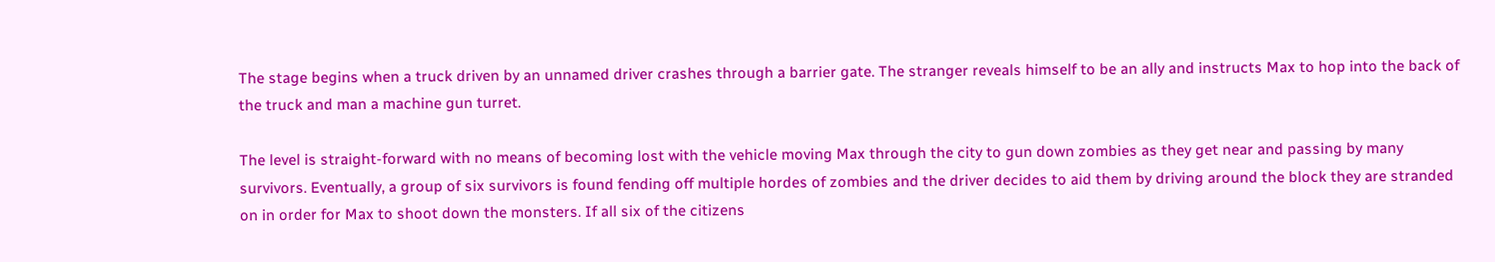The stage begins when a truck driven by an unnamed driver crashes through a barrier gate. The stranger reveals himself to be an ally and instructs Max to hop into the back of the truck and man a machine gun turret.

The level is straight-forward with no means of becoming lost with the vehicle moving Max through the city to gun down zombies as they get near and passing by many survivors. Eventually, a group of six survivors is found fending off multiple hordes of zombies and the driver decides to aid them by driving around the block they are stranded on in order for Max to shoot down the monsters. If all six of the citizens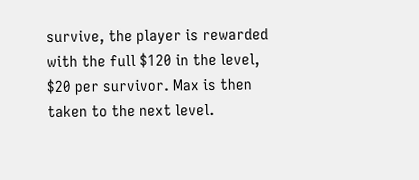survive, the player is rewarded with the full $120 in the level, $20 per survivor. Max is then taken to the next level.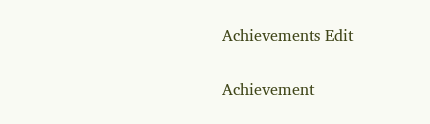Achievements Edit

Achievement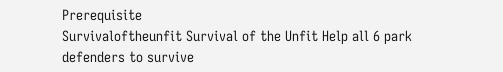Prerequisite
Survivaloftheunfit Survival of the Unfit Help all 6 park defenders to survive